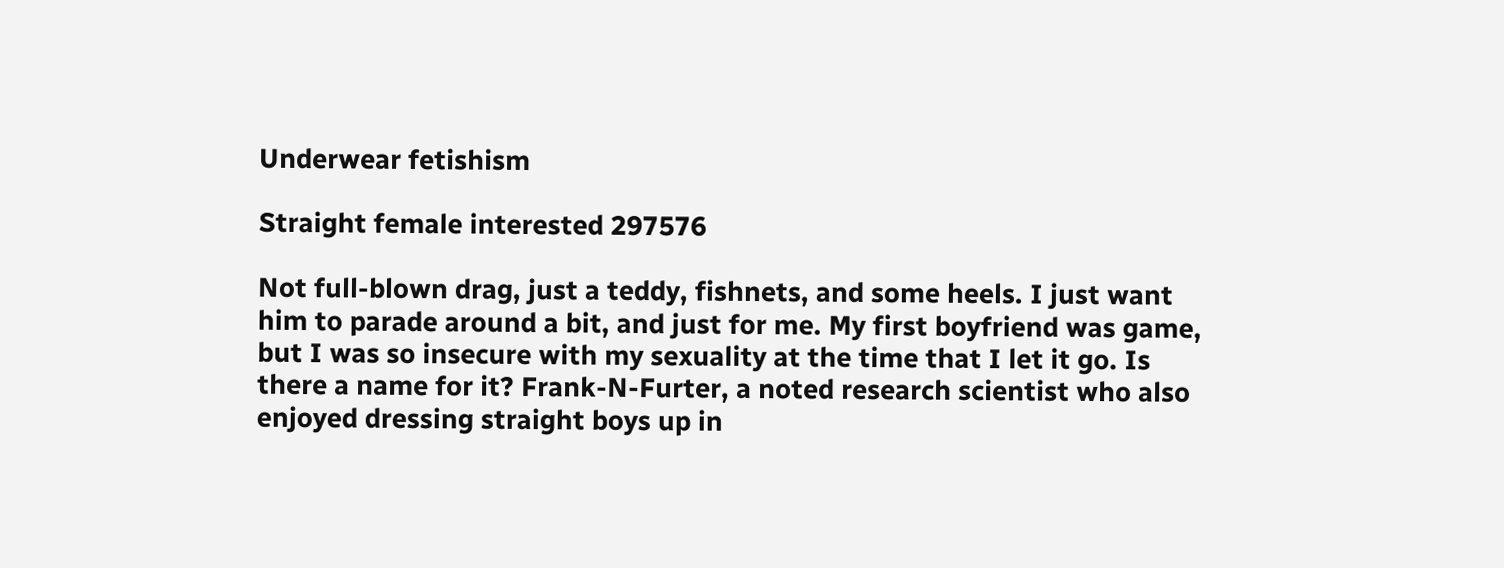Underwear fetishism

Straight female interested 297576

Not full-blown drag, just a teddy, fishnets, and some heels. I just want him to parade around a bit, and just for me. My first boyfriend was game, but I was so insecure with my sexuality at the time that I let it go. Is there a name for it? Frank-N-Furter, a noted research scientist who also enjoyed dressing straight boys up in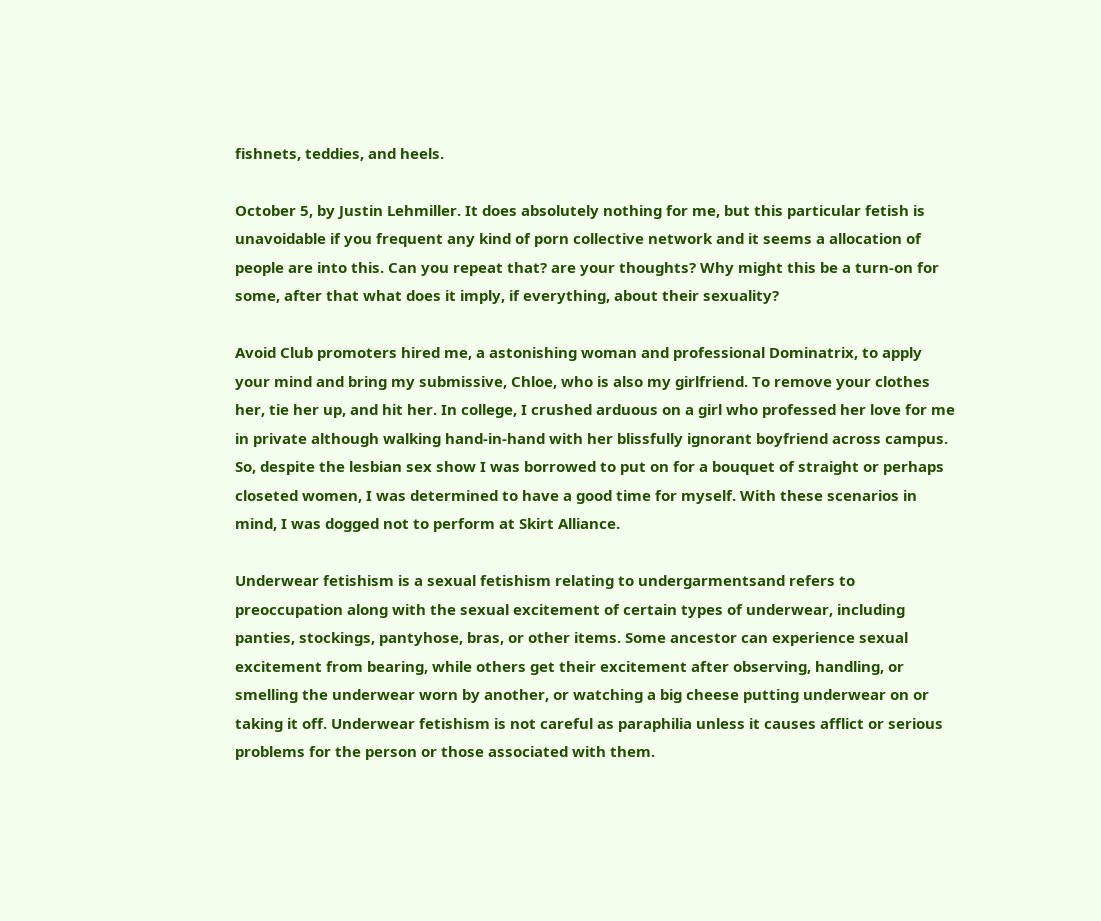fishnets, teddies, and heels.

October 5, by Justin Lehmiller. It does absolutely nothing for me, but this particular fetish is unavoidable if you frequent any kind of porn collective network and it seems a allocation of people are into this. Can you repeat that? are your thoughts? Why might this be a turn-on for some, after that what does it imply, if everything, about their sexuality?

Avoid Club promoters hired me, a astonishing woman and professional Dominatrix, to apply your mind and bring my submissive, Chloe, who is also my girlfriend. To remove your clothes her, tie her up, and hit her. In college, I crushed arduous on a girl who professed her love for me in private although walking hand-in-hand with her blissfully ignorant boyfriend across campus. So, despite the lesbian sex show I was borrowed to put on for a bouquet of straight or perhaps closeted women, I was determined to have a good time for myself. With these scenarios in mind, I was dogged not to perform at Skirt Alliance.

Underwear fetishism is a sexual fetishism relating to undergarmentsand refers to preoccupation along with the sexual excitement of certain types of underwear, including panties, stockings, pantyhose, bras, or other items. Some ancestor can experience sexual excitement from bearing, while others get their excitement after observing, handling, or smelling the underwear worn by another, or watching a big cheese putting underwear on or taking it off. Underwear fetishism is not careful as paraphilia unless it causes afflict or serious problems for the person or those associated with them.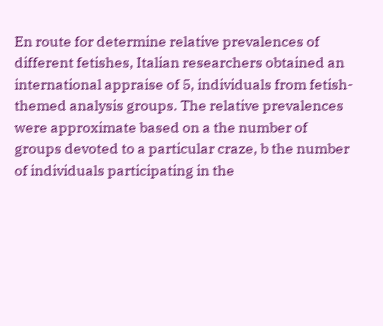En route for determine relative prevalences of different fetishes, Italian researchers obtained an international appraise of 5, individuals from fetish-themed analysis groups. The relative prevalences were approximate based on a the number of groups devoted to a particular craze, b the number of individuals participating in the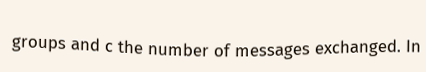groups and c the number of messages exchanged. In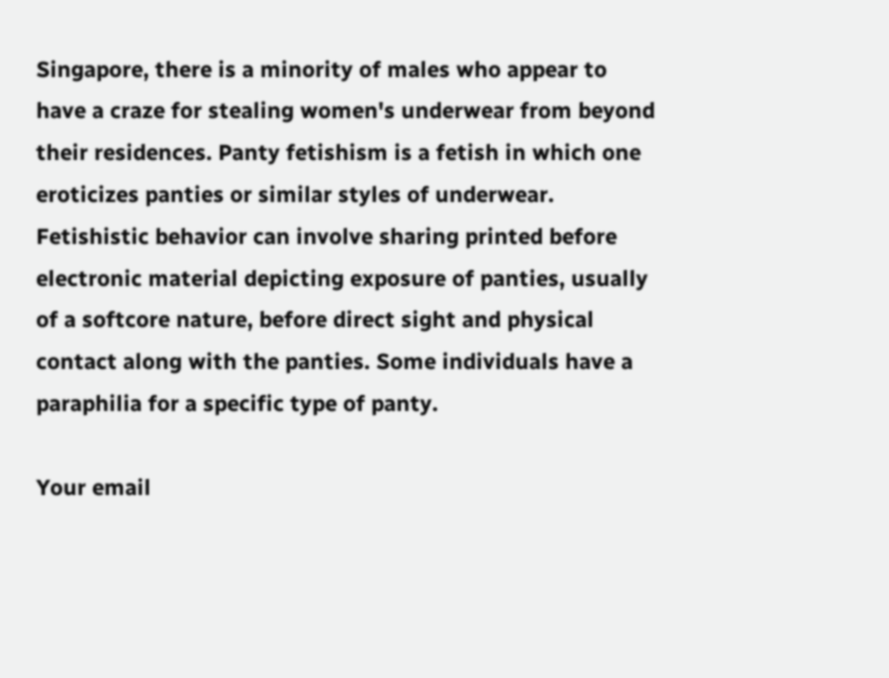Singapore, there is a minority of males who appear to have a craze for stealing women's underwear from beyond their residences. Panty fetishism is a fetish in which one eroticizes panties or similar styles of underwear. Fetishistic behavior can involve sharing printed before electronic material depicting exposure of panties, usually of a softcore nature, before direct sight and physical contact along with the panties. Some individuals have a paraphilia for a specific type of panty.

Your email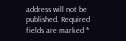address will not be published. Required fields are marked *